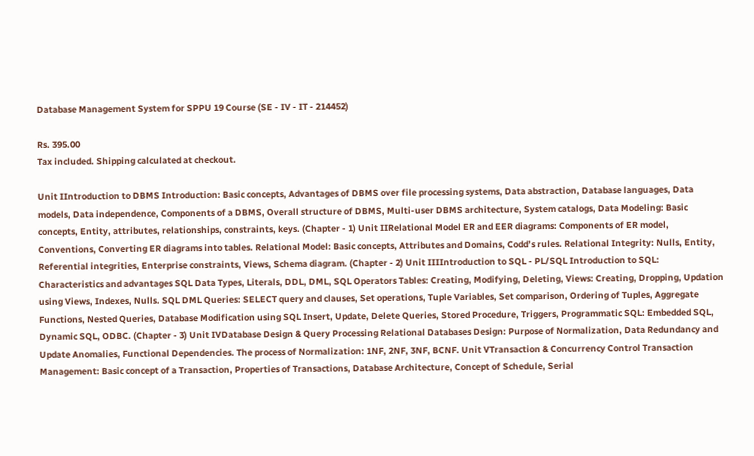Database Management System for SPPU 19 Course (SE - IV - IT - 214452)

Rs. 395.00
Tax included. Shipping calculated at checkout.

Unit IIntroduction to DBMS Introduction: Basic concepts, Advantages of DBMS over file processing systems, Data abstraction, Database languages, Data models, Data independence, Components of a DBMS, Overall structure of DBMS, Multi-user DBMS architecture, System catalogs, Data Modeling: Basic concepts, Entity, attributes, relationships, constraints, keys. (Chapter - 1) Unit IIRelational Model ER and EER diagrams: Components of ER model, Conventions, Converting ER diagrams into tables. Relational Model: Basic concepts, Attributes and Domains, Codd’s rules. Relational Integrity: Nulls, Entity, Referential integrities, Enterprise constraints, Views, Schema diagram. (Chapter - 2) Unit IIIIntroduction to SQL - PL/SQL Introduction to SQL: Characteristics and advantages SQL Data Types, Literals, DDL, DML, SQL Operators Tables: Creating, Modifying, Deleting, Views: Creating, Dropping, Updation using Views, Indexes, Nulls. SQL DML Queries: SELECT query and clauses, Set operations, Tuple Variables, Set comparison, Ordering of Tuples, Aggregate Functions, Nested Queries, Database Modification using SQL Insert, Update, Delete Queries, Stored Procedure, Triggers, Programmatic SQL: Embedded SQL, Dynamic SQL, ODBC. (Chapter - 3) Unit IVDatabase Design & Query Processing Relational Databases Design: Purpose of Normalization, Data Redundancy and Update Anomalies, Functional Dependencies. The process of Normalization: 1NF, 2NF, 3NF, BCNF. Unit VTransaction & Concurrency Control Transaction Management: Basic concept of a Transaction, Properties of Transactions, Database Architecture, Concept of Schedule, Serial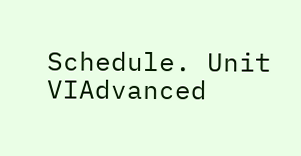Schedule. Unit VIAdvanced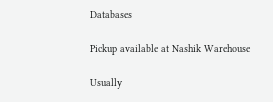Databases

Pickup available at Nashik Warehouse

Usually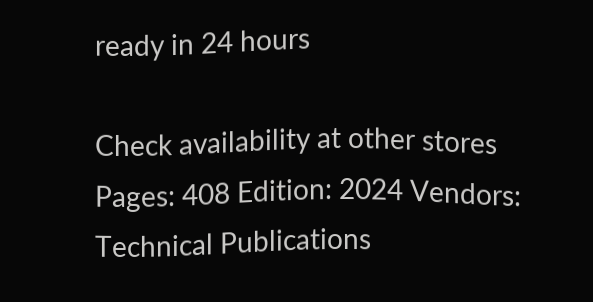ready in 24 hours

Check availability at other stores
Pages: 408 Edition: 2024 Vendors: Technical Publications